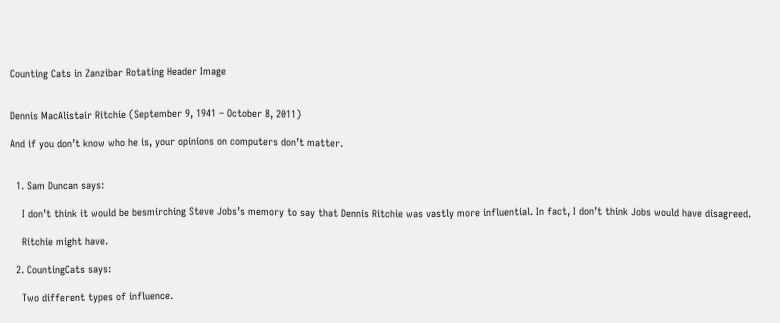Counting Cats in Zanzibar Rotating Header Image


Dennis MacAlistair Ritchie (September 9, 1941 – October 8, 2011)

And if you don’t know who he is, your opinions on computers don’t matter.


  1. Sam Duncan says:

    I don’t think it would be besmirching Steve Jobs’s memory to say that Dennis Ritchie was vastly more influential. In fact, I don’t think Jobs would have disagreed.

    Ritchie might have.

  2. CountingCats says:

    Two different types of influence.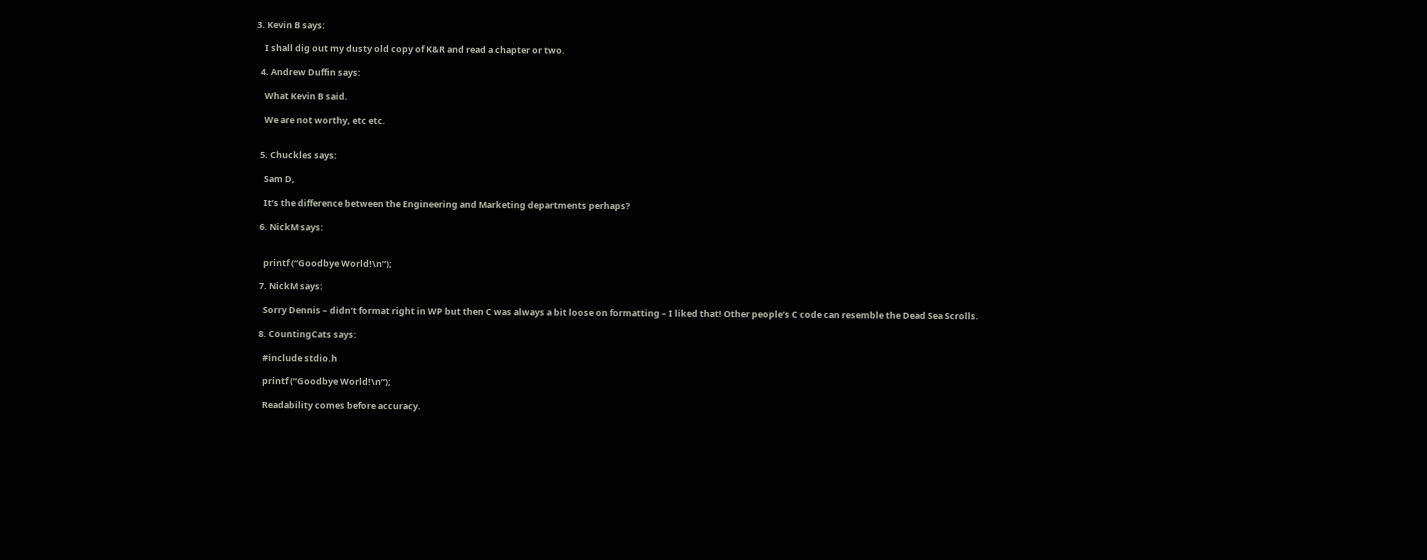3. Kevin B says:

    I shall dig out my dusty old copy of K&R and read a chapter or two.

  4. Andrew Duffin says:

    What Kevin B said.

    We are not worthy, etc etc.


  5. Chuckles says:

    Sam D,

    It’s the difference between the Engineering and Marketing departments perhaps?

  6. NickM says:


    printf (“Goodbye World!\n”);

  7. NickM says:

    Sorry Dennis – didn’t format right in WP but then C was always a bit loose on formatting – I liked that! Other people’s C code can resemble the Dead Sea Scrolls.

  8. CountingCats says:

    #include stdio.h

    printf (”Goodbye World!\n”);

    Readability comes before accuracy.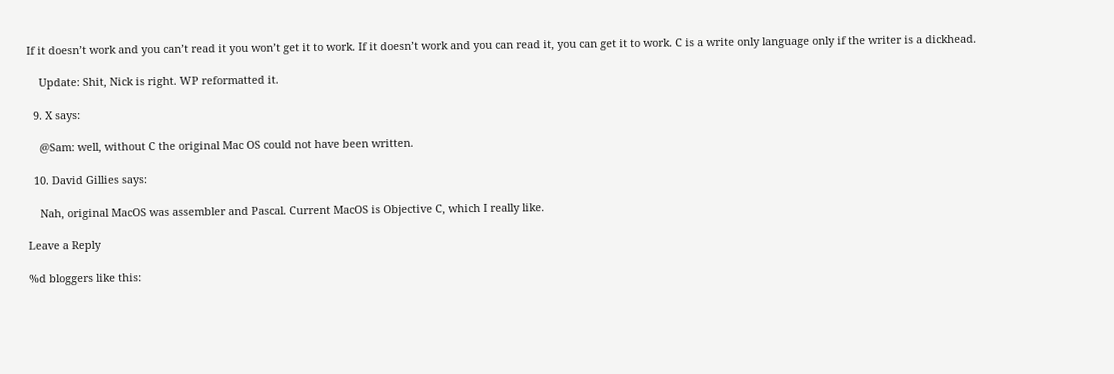If it doesn’t work and you can’t read it you won’t get it to work. If it doesn’t work and you can read it, you can get it to work. C is a write only language only if the writer is a dickhead.

    Update: Shit, Nick is right. WP reformatted it.

  9. X says:

    @Sam: well, without C the original Mac OS could not have been written.

  10. David Gillies says:

    Nah, original MacOS was assembler and Pascal. Current MacOS is Objective C, which I really like.

Leave a Reply

%d bloggers like this: